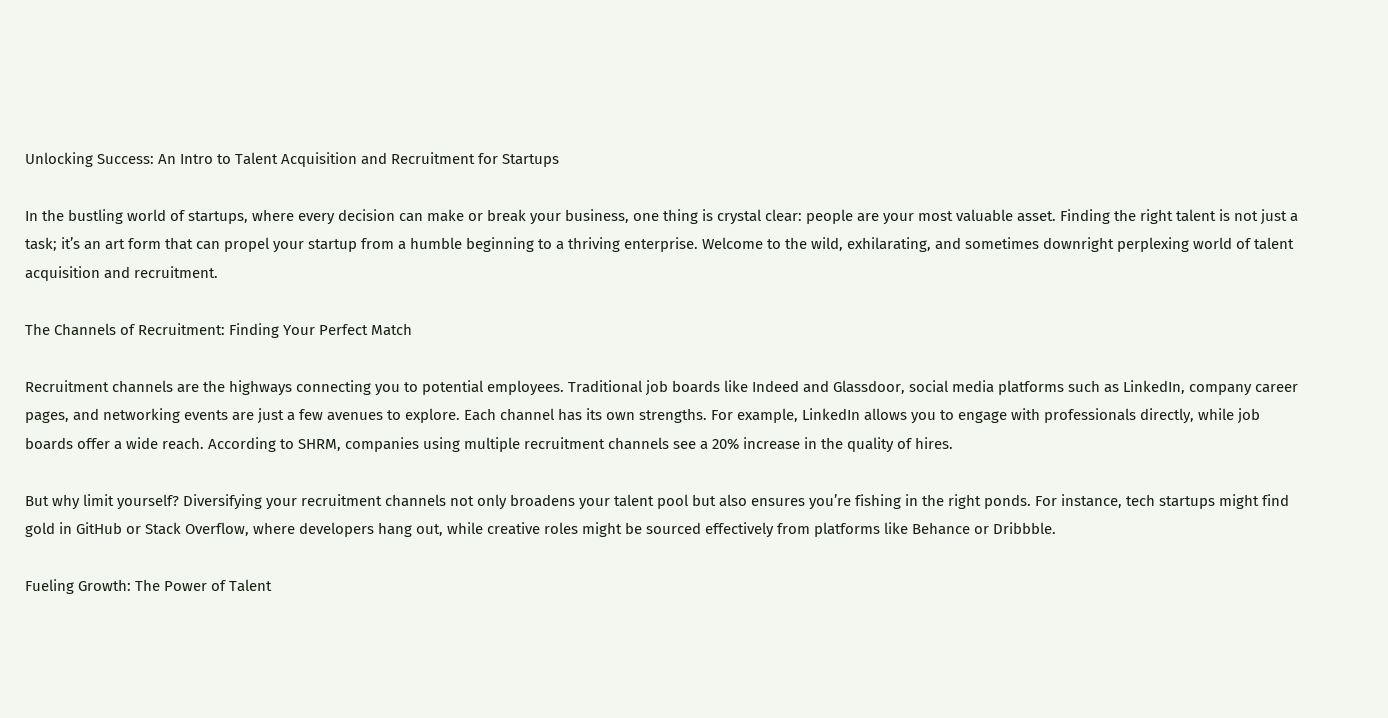Unlocking Success: An Intro to Talent Acquisition and Recruitment for Startups

In the bustling world of startups, where every decision can make or break your business, one thing is crystal clear: people are your most valuable asset. Finding the right talent is not just a task; it’s an art form that can propel your startup from a humble beginning to a thriving enterprise. Welcome to the wild, exhilarating, and sometimes downright perplexing world of talent acquisition and recruitment.

The Channels of Recruitment: Finding Your Perfect Match

Recruitment channels are the highways connecting you to potential employees. Traditional job boards like Indeed and Glassdoor, social media platforms such as LinkedIn, company career pages, and networking events are just a few avenues to explore. Each channel has its own strengths. For example, LinkedIn allows you to engage with professionals directly, while job boards offer a wide reach. According to SHRM, companies using multiple recruitment channels see a 20% increase in the quality of hires.

But why limit yourself? Diversifying your recruitment channels not only broadens your talent pool but also ensures you’re fishing in the right ponds. For instance, tech startups might find gold in GitHub or Stack Overflow, where developers hang out, while creative roles might be sourced effectively from platforms like Behance or Dribbble.

Fueling Growth: The Power of Talent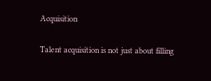Acquisition

Talent acquisition is not just about filling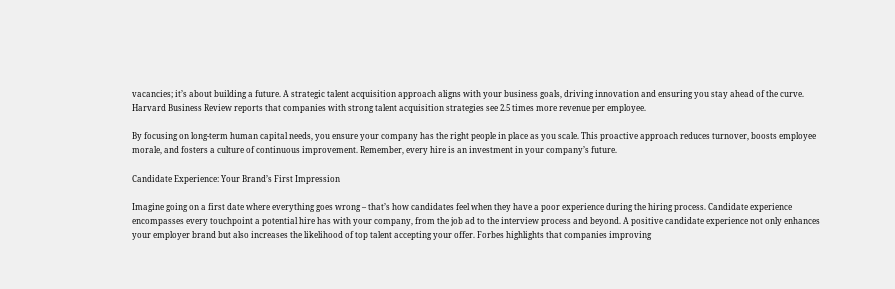vacancies; it’s about building a future. A strategic talent acquisition approach aligns with your business goals, driving innovation and ensuring you stay ahead of the curve. Harvard Business Review reports that companies with strong talent acquisition strategies see 2.5 times more revenue per employee.

By focusing on long-term human capital needs, you ensure your company has the right people in place as you scale. This proactive approach reduces turnover, boosts employee morale, and fosters a culture of continuous improvement. Remember, every hire is an investment in your company’s future.

Candidate Experience: Your Brand’s First Impression

Imagine going on a first date where everything goes wrong – that’s how candidates feel when they have a poor experience during the hiring process. Candidate experience encompasses every touchpoint a potential hire has with your company, from the job ad to the interview process and beyond. A positive candidate experience not only enhances your employer brand but also increases the likelihood of top talent accepting your offer. Forbes highlights that companies improving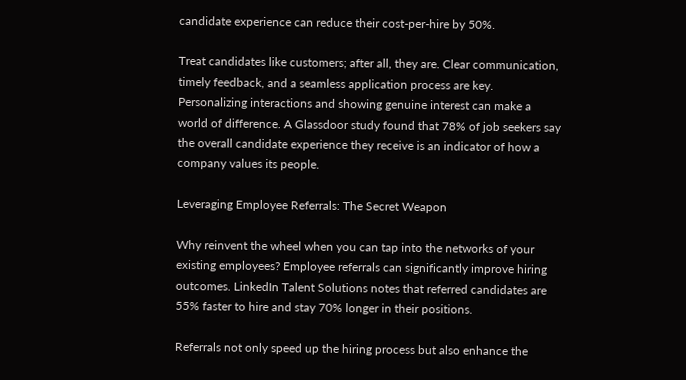candidate experience can reduce their cost-per-hire by 50%.

Treat candidates like customers; after all, they are. Clear communication, timely feedback, and a seamless application process are key. Personalizing interactions and showing genuine interest can make a world of difference. A Glassdoor study found that 78% of job seekers say the overall candidate experience they receive is an indicator of how a company values its people.

Leveraging Employee Referrals: The Secret Weapon

Why reinvent the wheel when you can tap into the networks of your existing employees? Employee referrals can significantly improve hiring outcomes. LinkedIn Talent Solutions notes that referred candidates are 55% faster to hire and stay 70% longer in their positions.

Referrals not only speed up the hiring process but also enhance the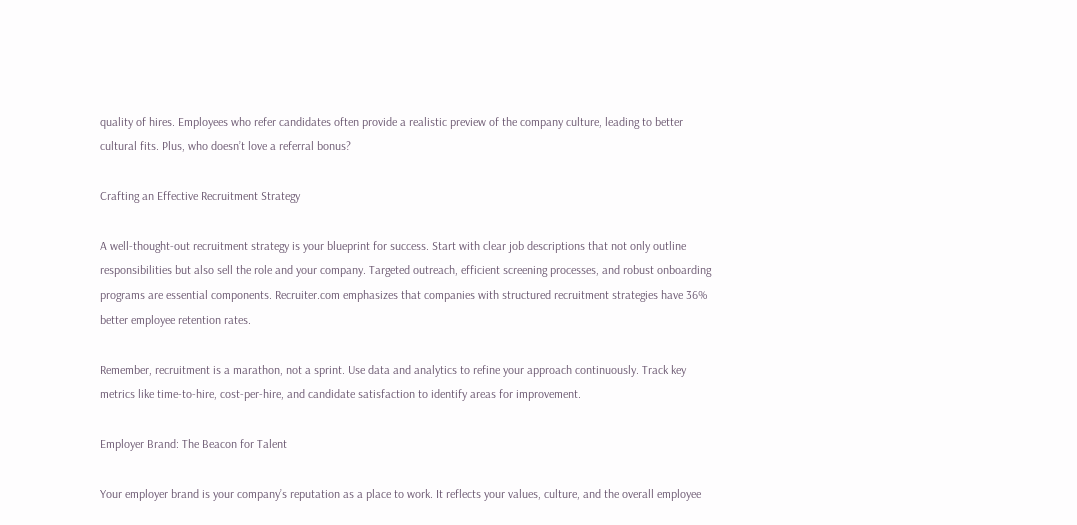quality of hires. Employees who refer candidates often provide a realistic preview of the company culture, leading to better cultural fits. Plus, who doesn’t love a referral bonus?

Crafting an Effective Recruitment Strategy

A well-thought-out recruitment strategy is your blueprint for success. Start with clear job descriptions that not only outline responsibilities but also sell the role and your company. Targeted outreach, efficient screening processes, and robust onboarding programs are essential components. Recruiter.com emphasizes that companies with structured recruitment strategies have 36% better employee retention rates.

Remember, recruitment is a marathon, not a sprint. Use data and analytics to refine your approach continuously. Track key metrics like time-to-hire, cost-per-hire, and candidate satisfaction to identify areas for improvement.

Employer Brand: The Beacon for Talent

Your employer brand is your company’s reputation as a place to work. It reflects your values, culture, and the overall employee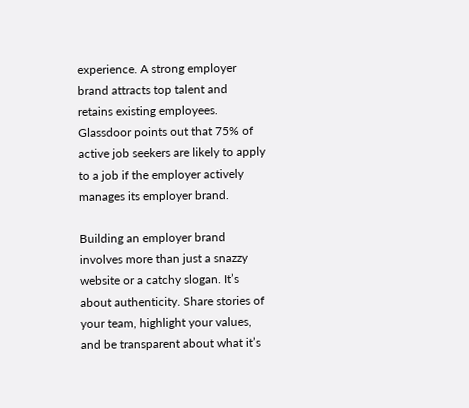experience. A strong employer brand attracts top talent and retains existing employees. Glassdoor points out that 75% of active job seekers are likely to apply to a job if the employer actively manages its employer brand.

Building an employer brand involves more than just a snazzy website or a catchy slogan. It’s about authenticity. Share stories of your team, highlight your values, and be transparent about what it’s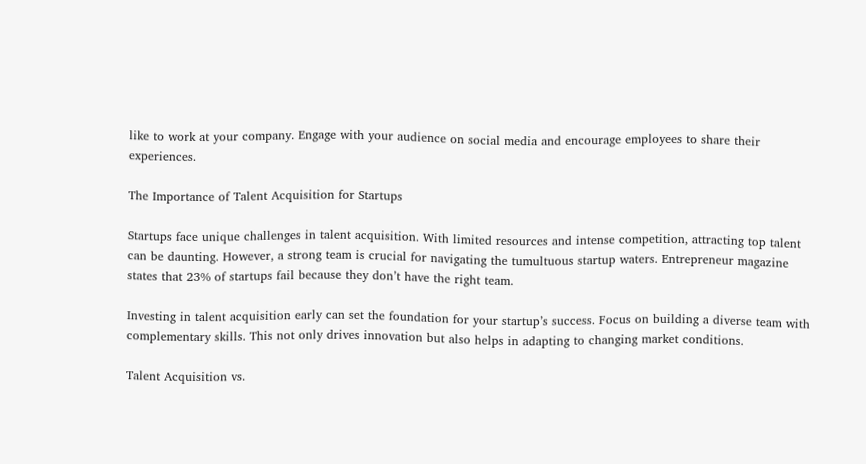like to work at your company. Engage with your audience on social media and encourage employees to share their experiences.

The Importance of Talent Acquisition for Startups

Startups face unique challenges in talent acquisition. With limited resources and intense competition, attracting top talent can be daunting. However, a strong team is crucial for navigating the tumultuous startup waters. Entrepreneur magazine states that 23% of startups fail because they don’t have the right team.

Investing in talent acquisition early can set the foundation for your startup’s success. Focus on building a diverse team with complementary skills. This not only drives innovation but also helps in adapting to changing market conditions.

Talent Acquisition vs.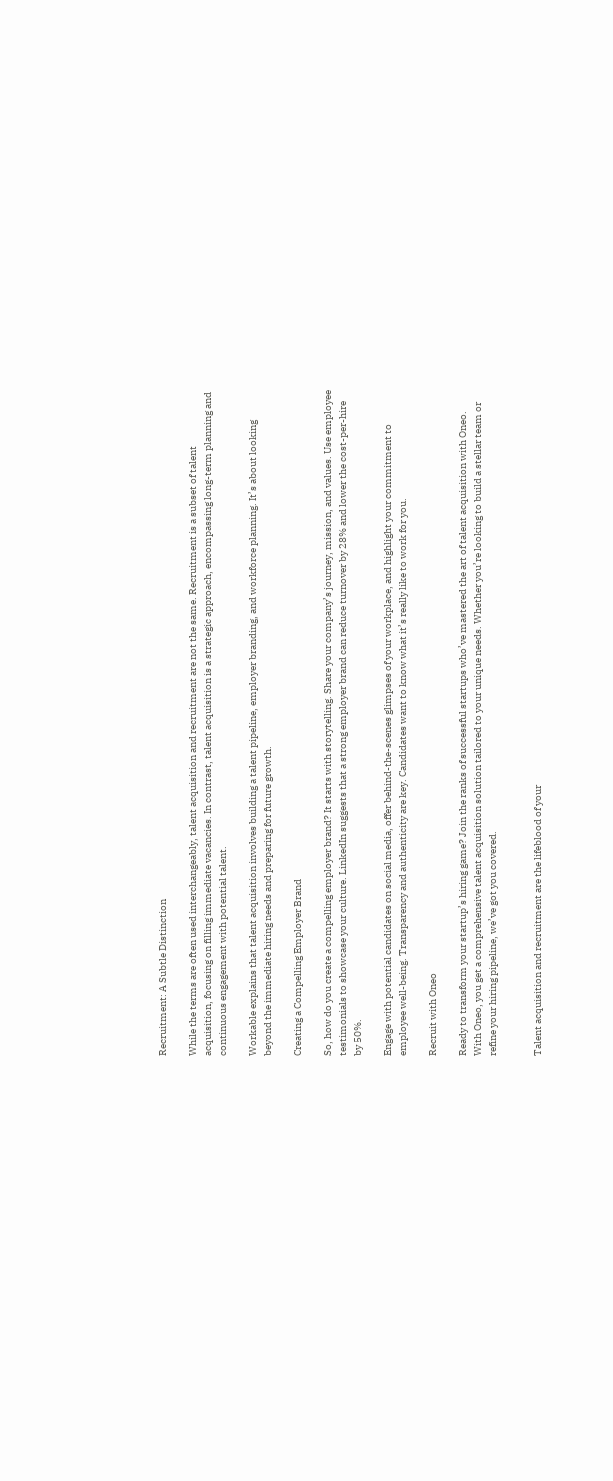Recruitment: A Subtle Distinction

While the terms are often used interchangeably, talent acquisition and recruitment are not the same. Recruitment is a subset of talent acquisition, focusing on filling immediate vacancies. In contrast, talent acquisition is a strategic approach, encompassing long-term planning and continuous engagement with potential talent.

Workable explains that talent acquisition involves building a talent pipeline, employer branding, and workforce planning. It’s about looking beyond the immediate hiring needs and preparing for future growth.

Creating a Compelling Employer Brand

So, how do you create a compelling employer brand? It starts with storytelling. Share your company’s journey, mission, and values. Use employee testimonials to showcase your culture. LinkedIn suggests that a strong employer brand can reduce turnover by 28% and lower the cost-per-hire by 50%.

Engage with potential candidates on social media, offer behind-the-scenes glimpses of your workplace, and highlight your commitment to employee well-being. Transparency and authenticity are key. Candidates want to know what it’s really like to work for you.

Recruit with Oneo

Ready to transform your startup’s hiring game? Join the ranks of successful startups who’ve mastered the art of talent acquisition with Oneo. With Oneo, you get a comprehensive talent acquisition solution tailored to your unique needs. Whether you’re looking to build a stellar team or refine your hiring pipeline, we’ve got you covered.


Talent acquisition and recruitment are the lifeblood of your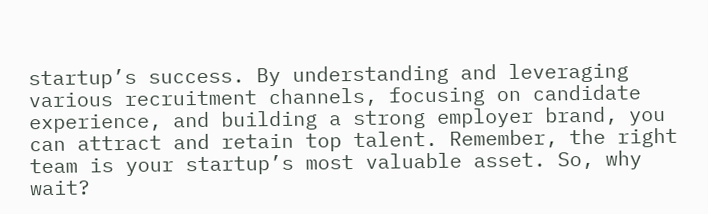startup’s success. By understanding and leveraging various recruitment channels, focusing on candidate experience, and building a strong employer brand, you can attract and retain top talent. Remember, the right team is your startup’s most valuable asset. So, why wait?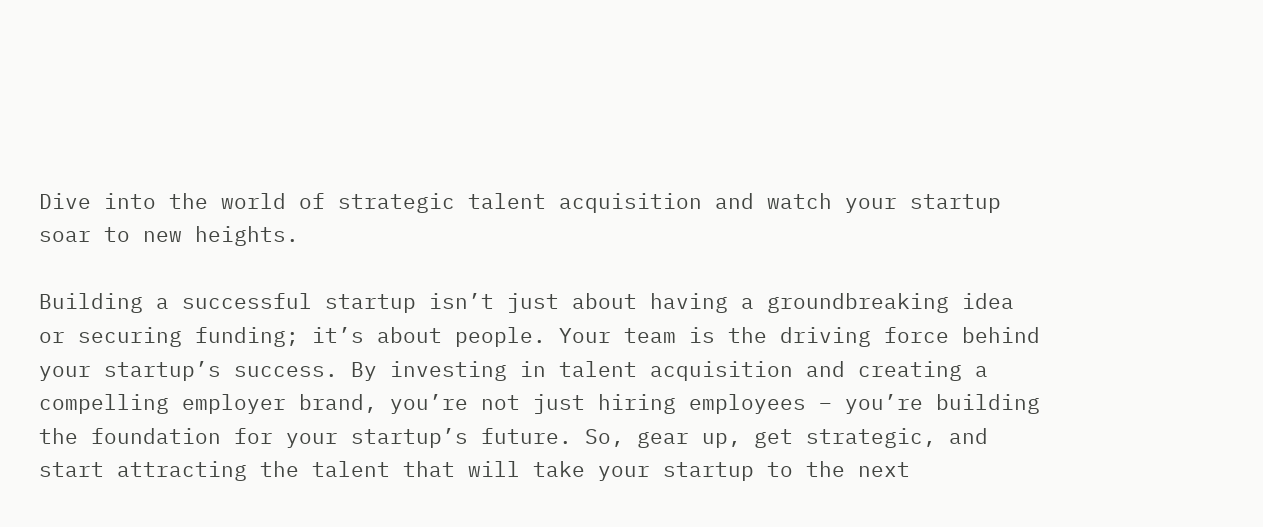Dive into the world of strategic talent acquisition and watch your startup soar to new heights.

Building a successful startup isn’t just about having a groundbreaking idea or securing funding; it’s about people. Your team is the driving force behind your startup’s success. By investing in talent acquisition and creating a compelling employer brand, you’re not just hiring employees – you’re building the foundation for your startup’s future. So, gear up, get strategic, and start attracting the talent that will take your startup to the next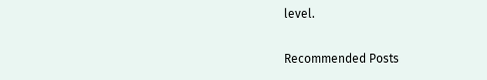level.

Recommended Posts